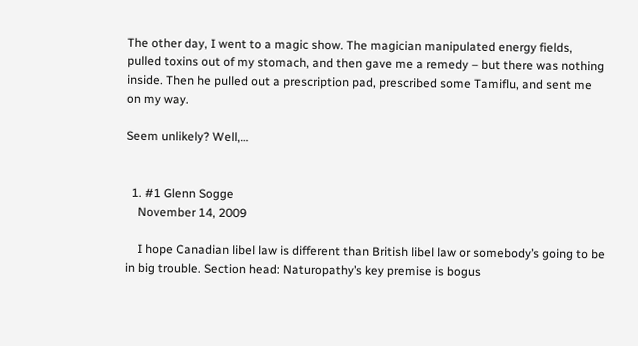The other day, I went to a magic show. The magician manipulated energy fields, pulled toxins out of my stomach, and then gave me a remedy – but there was nothing inside. Then he pulled out a prescription pad, prescribed some Tamiflu, and sent me on my way.

Seem unlikely? Well,…


  1. #1 Glenn Sogge
    November 14, 2009

    I hope Canadian libel law is different than British libel law or somebody’s going to be in big trouble. Section head: Naturopathy’s key premise is bogus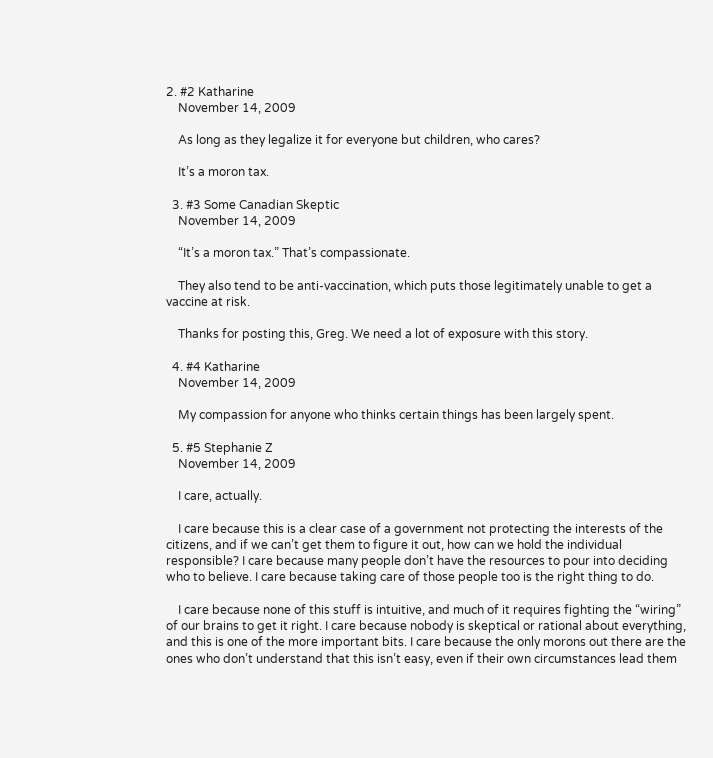2. #2 Katharine
    November 14, 2009

    As long as they legalize it for everyone but children, who cares?

    It’s a moron tax.

  3. #3 Some Canadian Skeptic
    November 14, 2009

    “It’s a moron tax.” That’s compassionate.

    They also tend to be anti-vaccination, which puts those legitimately unable to get a vaccine at risk.

    Thanks for posting this, Greg. We need a lot of exposure with this story.

  4. #4 Katharine
    November 14, 2009

    My compassion for anyone who thinks certain things has been largely spent.

  5. #5 Stephanie Z
    November 14, 2009

    I care, actually.

    I care because this is a clear case of a government not protecting the interests of the citizens, and if we can’t get them to figure it out, how can we hold the individual responsible? I care because many people don’t have the resources to pour into deciding who to believe. I care because taking care of those people too is the right thing to do.

    I care because none of this stuff is intuitive, and much of it requires fighting the “wiring” of our brains to get it right. I care because nobody is skeptical or rational about everything, and this is one of the more important bits. I care because the only morons out there are the ones who don’t understand that this isn’t easy, even if their own circumstances lead them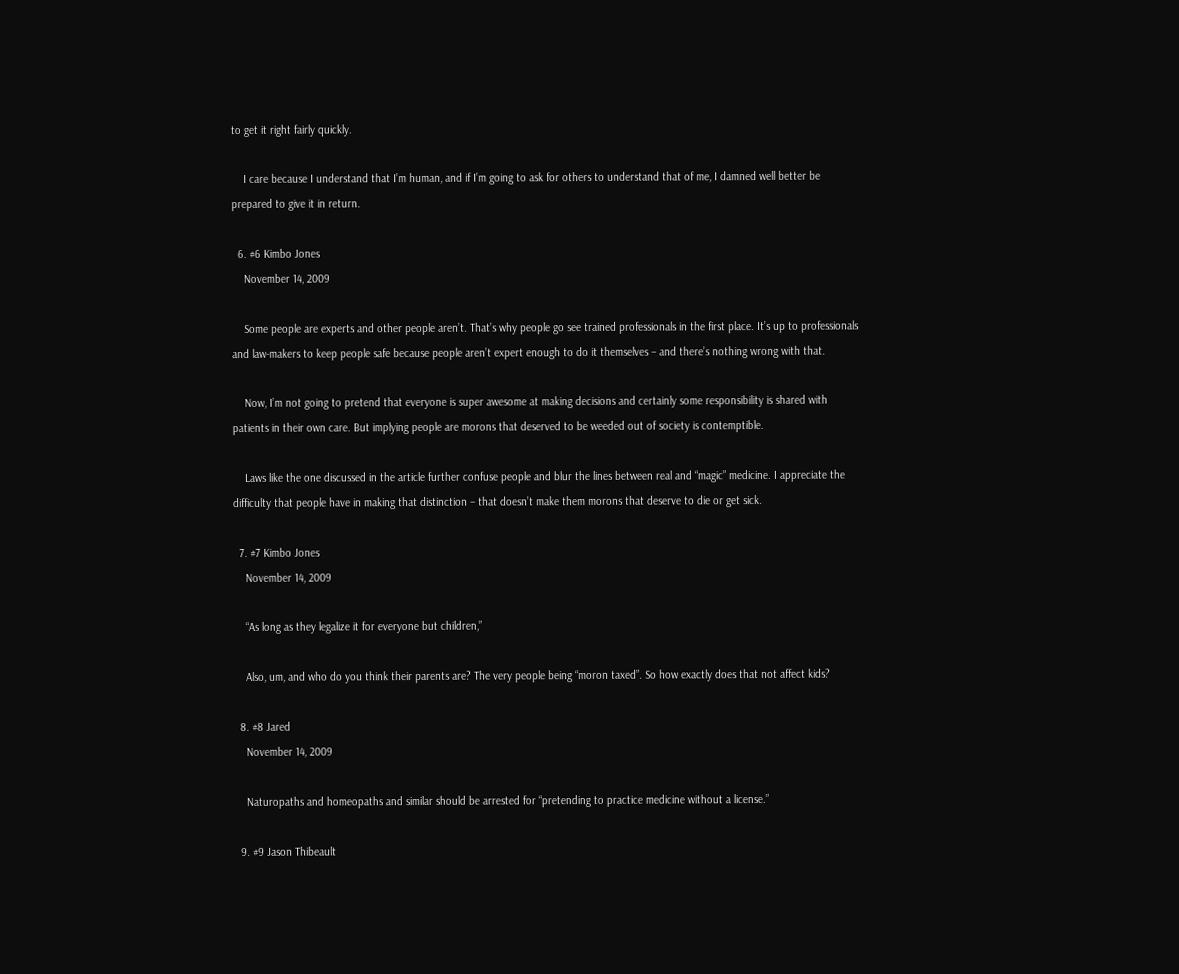to get it right fairly quickly.

    I care because I understand that I’m human, and if I’m going to ask for others to understand that of me, I damned well better be prepared to give it in return.

  6. #6 Kimbo Jones
    November 14, 2009

    Some people are experts and other people aren’t. That’s why people go see trained professionals in the first place. It’s up to professionals and law-makers to keep people safe because people aren’t expert enough to do it themselves – and there’s nothing wrong with that.

    Now, I’m not going to pretend that everyone is super awesome at making decisions and certainly some responsibility is shared with patients in their own care. But implying people are morons that deserved to be weeded out of society is contemptible.

    Laws like the one discussed in the article further confuse people and blur the lines between real and “magic” medicine. I appreciate the difficulty that people have in making that distinction – that doesn’t make them morons that deserve to die or get sick.

  7. #7 Kimbo Jones
    November 14, 2009

    “As long as they legalize it for everyone but children,”

    Also, um, and who do you think their parents are? The very people being “moron taxed”. So how exactly does that not affect kids?

  8. #8 Jared
    November 14, 2009

    Naturopaths and homeopaths and similar should be arrested for “pretending to practice medicine without a license.”

  9. #9 Jason Thibeault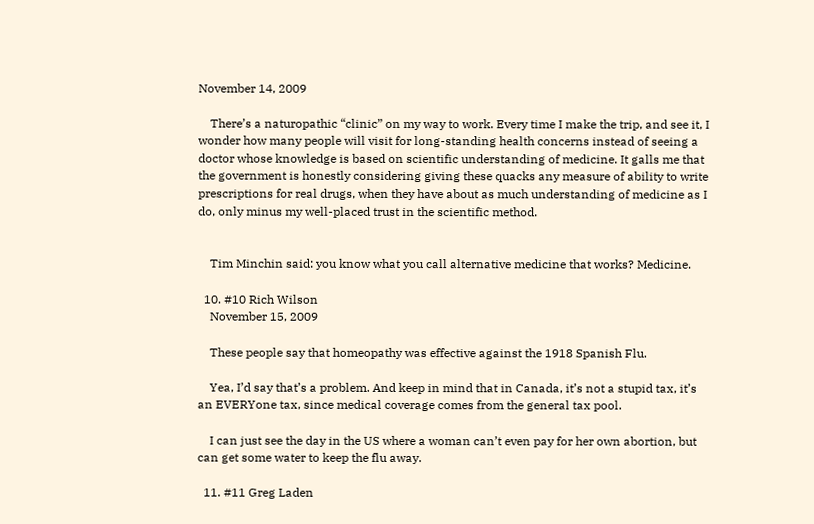November 14, 2009

    There’s a naturopathic “clinic” on my way to work. Every time I make the trip, and see it, I wonder how many people will visit for long-standing health concerns instead of seeing a doctor whose knowledge is based on scientific understanding of medicine. It galls me that the government is honestly considering giving these quacks any measure of ability to write prescriptions for real drugs, when they have about as much understanding of medicine as I do, only minus my well-placed trust in the scientific method.


    Tim Minchin said: you know what you call alternative medicine that works? Medicine.

  10. #10 Rich Wilson
    November 15, 2009

    These people say that homeopathy was effective against the 1918 Spanish Flu.

    Yea, I’d say that’s a problem. And keep in mind that in Canada, it’s not a stupid tax, it’s an EVERYone tax, since medical coverage comes from the general tax pool.

    I can just see the day in the US where a woman can’t even pay for her own abortion, but can get some water to keep the flu away.

  11. #11 Greg Laden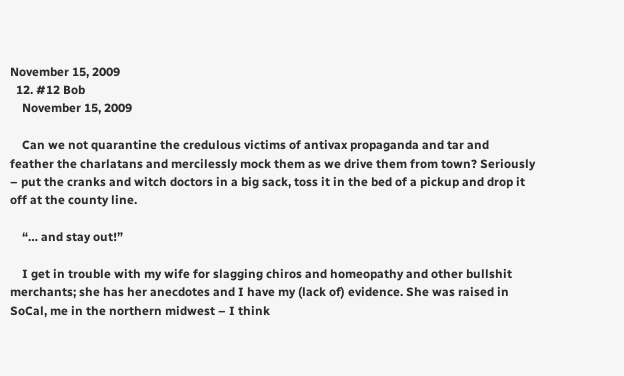November 15, 2009
  12. #12 Bob
    November 15, 2009

    Can we not quarantine the credulous victims of antivax propaganda and tar and feather the charlatans and mercilessly mock them as we drive them from town? Seriously – put the cranks and witch doctors in a big sack, toss it in the bed of a pickup and drop it off at the county line.

    “… and stay out!”

    I get in trouble with my wife for slagging chiros and homeopathy and other bullshit merchants; she has her anecdotes and I have my (lack of) evidence. She was raised in SoCal, me in the northern midwest – I think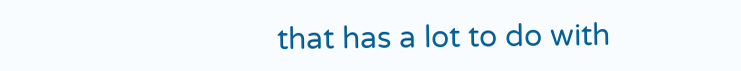that has a lot to do with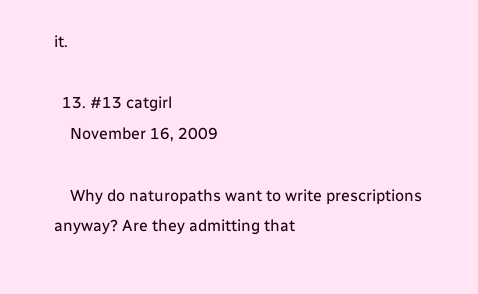it.

  13. #13 catgirl
    November 16, 2009

    Why do naturopaths want to write prescriptions anyway? Are they admitting that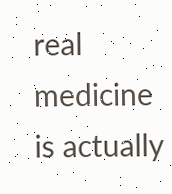real medicine is actually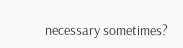necessary sometimes?